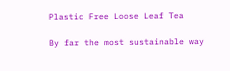Plastic Free Loose Leaf Tea

By far the most sustainable way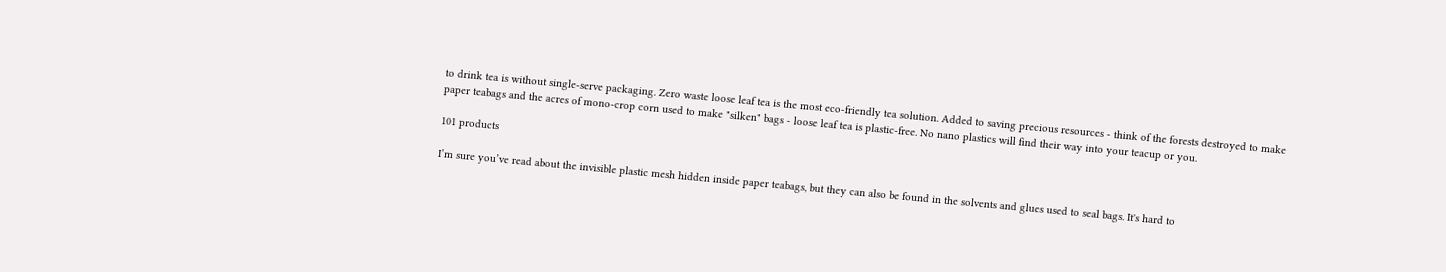to drink tea is without single-serve packaging. Zero waste loose leaf tea is the most eco-friendly tea solution. Added to saving precious resources - think of the forests destroyed to make paper teabags and the acres of mono-crop corn used to make "silken" bags - loose leaf tea is plastic-free. No nano plastics will find their way into your teacup or you.

101 products

I’m sure you’ve read about the invisible plastic mesh hidden inside paper teabags, but they can also be found in the solvents and glues used to seal bags. It's hard to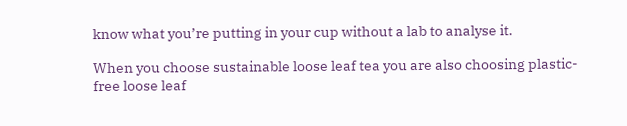know what you’re putting in your cup without a lab to analyse it.

When you choose sustainable loose leaf tea you are also choosing plastic-free loose leaf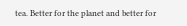tea. Better for the planet and better for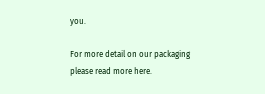you.

For more detail on our packaging please read more here.